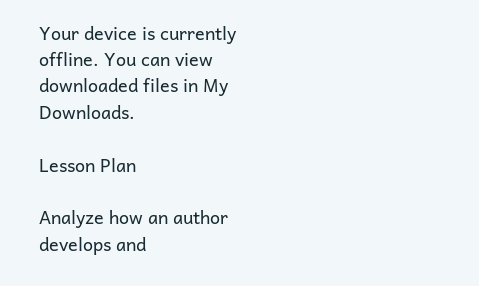Your device is currently offline. You can view downloaded files in My Downloads.

Lesson Plan

Analyze how an author develops and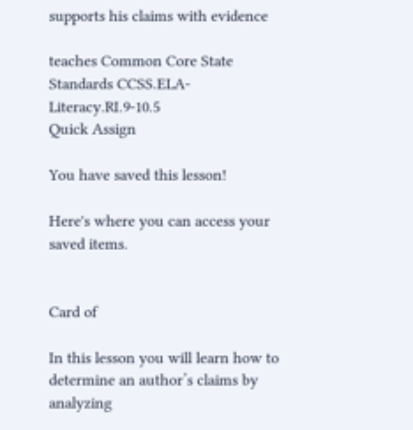supports his claims with evidence

teaches Common Core State Standards CCSS.ELA-Literacy.RI.9-10.5
Quick Assign

You have saved this lesson!

Here's where you can access your saved items.


Card of

In this lesson you will learn how to determine an author’s claims by analyzing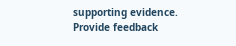supporting evidence.
Provide feedback